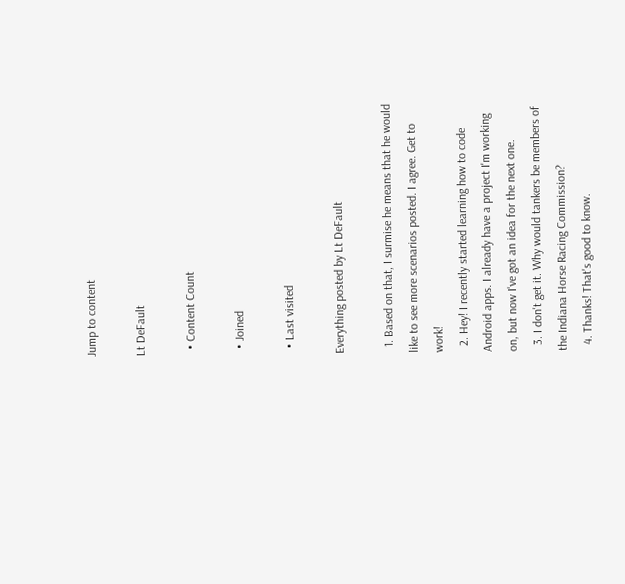Jump to content

Lt DeFault

  • Content Count

  • Joined

  • Last visited

Everything posted by Lt DeFault

  1. Based on that, I surmise he means that he would like to see more scenarios posted. I agree. Get to work!
  2. Hey! I recently started learning how to code Android apps. I already have a project I'm working on, but now I've got an idea for the next one.
  3. I don't get it. Why would tankers be members of the Indiana Horse Racing Commission?
  4. Thanks! That's good to know.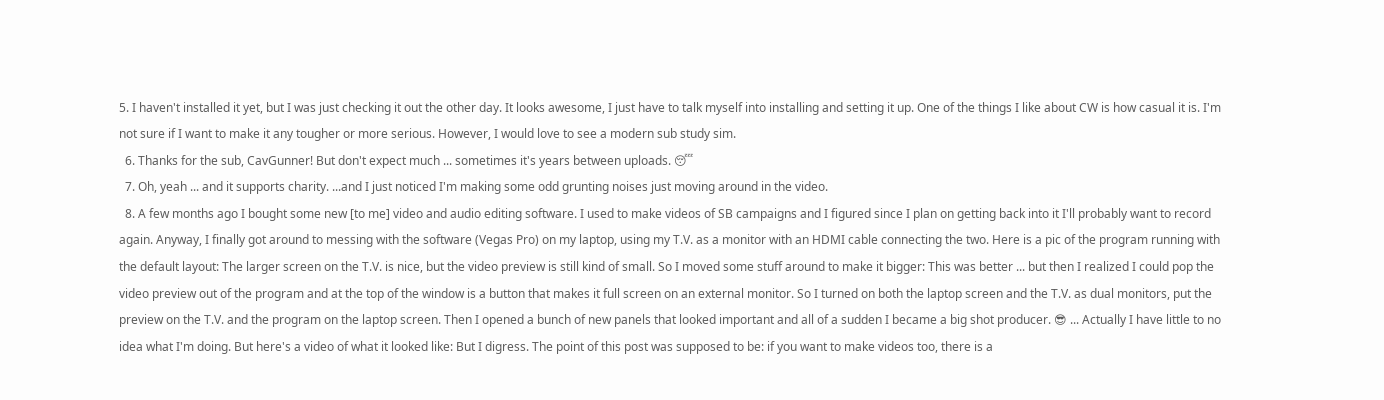5. I haven't installed it yet, but I was just checking it out the other day. It looks awesome, I just have to talk myself into installing and setting it up. One of the things I like about CW is how casual it is. I'm not sure if I want to make it any tougher or more serious. However, I would love to see a modern sub study sim.
  6. Thanks for the sub, CavGunner! But don't expect much ... sometimes it's years between uploads. 😴
  7. Oh, yeah ... and it supports charity. ...and I just noticed I'm making some odd grunting noises just moving around in the video.
  8. A few months ago I bought some new [to me] video and audio editing software. I used to make videos of SB campaigns and I figured since I plan on getting back into it I'll probably want to record again. Anyway, I finally got around to messing with the software (Vegas Pro) on my laptop, using my T.V. as a monitor with an HDMI cable connecting the two. Here is a pic of the program running with the default layout: The larger screen on the T.V. is nice, but the video preview is still kind of small. So I moved some stuff around to make it bigger: This was better ... but then I realized I could pop the video preview out of the program and at the top of the window is a button that makes it full screen on an external monitor. So I turned on both the laptop screen and the T.V. as dual monitors, put the preview on the T.V. and the program on the laptop screen. Then I opened a bunch of new panels that looked important and all of a sudden I became a big shot producer. 😎 ... Actually I have little to no idea what I'm doing. But here's a video of what it looked like: But I digress. The point of this post was supposed to be: if you want to make videos too, there is a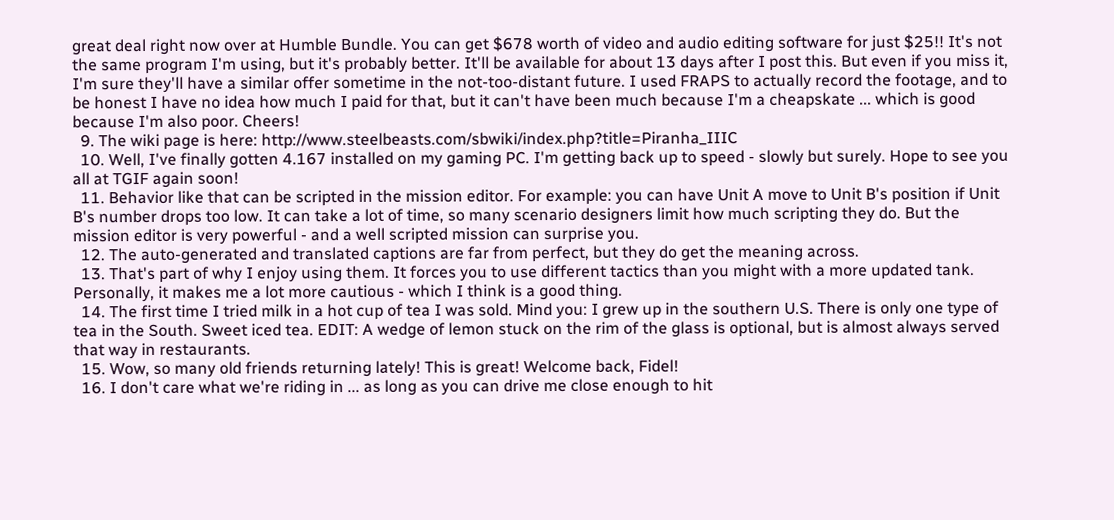great deal right now over at Humble Bundle. You can get $678 worth of video and audio editing software for just $25!! It's not the same program I'm using, but it's probably better. It'll be available for about 13 days after I post this. But even if you miss it, I'm sure they'll have a similar offer sometime in the not-too-distant future. I used FRAPS to actually record the footage, and to be honest I have no idea how much I paid for that, but it can't have been much because I'm a cheapskate ... which is good because I'm also poor. Cheers!
  9. The wiki page is here: http://www.steelbeasts.com/sbwiki/index.php?title=Piranha_IIIC
  10. Well, I've finally gotten 4.167 installed on my gaming PC. I'm getting back up to speed - slowly but surely. Hope to see you all at TGIF again soon!
  11. Behavior like that can be scripted in the mission editor. For example: you can have Unit A move to Unit B's position if Unit B's number drops too low. It can take a lot of time, so many scenario designers limit how much scripting they do. But the mission editor is very powerful - and a well scripted mission can surprise you.
  12. The auto-generated and translated captions are far from perfect, but they do get the meaning across.
  13. That's part of why I enjoy using them. It forces you to use different tactics than you might with a more updated tank. Personally, it makes me a lot more cautious - which I think is a good thing.
  14. The first time I tried milk in a hot cup of tea I was sold. Mind you: I grew up in the southern U.S. There is only one type of tea in the South. Sweet iced tea. EDIT: A wedge of lemon stuck on the rim of the glass is optional, but is almost always served that way in restaurants.
  15. Wow, so many old friends returning lately! This is great! Welcome back, Fidel!
  16. I don't care what we're riding in ... as long as you can drive me close enough to hit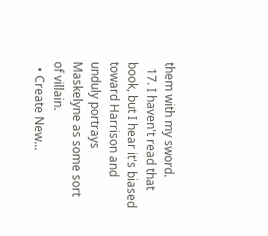them with my sword.
  17. I haven't read that book, but I hear it's biased toward Harrison and unduly portrays Maskelyne as some sort of villain.
  • Create New...